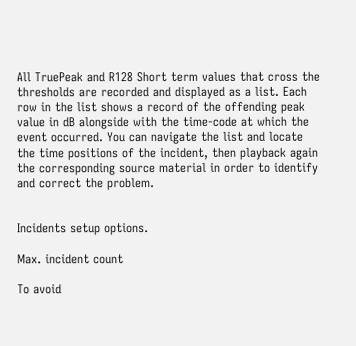All TruePeak and R128 Short term values that cross the thresholds are recorded and displayed as a list. Each row in the list shows a record of the offending peak value in dB alongside with the time-code at which the event occurred. You can navigate the list and locate the time positions of the incident, then playback again the corresponding source material in order to identify and correct the problem.


Incidents setup options.

Max. incident count

To avoid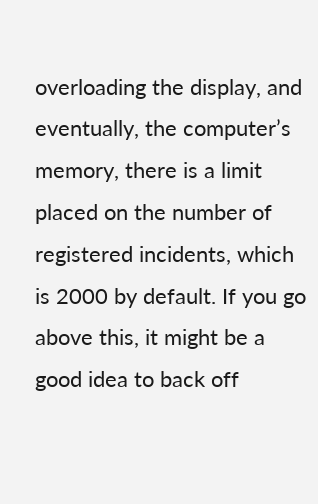overloading the display, and eventually, the computer’s memory, there is a limit placed on the number of registered incidents, which is 2000 by default. If you go above this, it might be a good idea to back off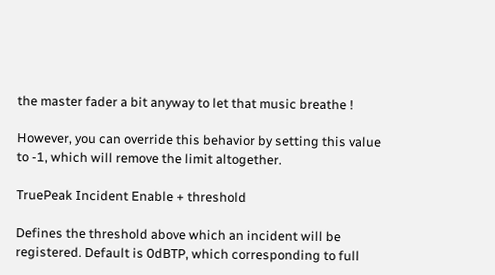the master fader a bit anyway to let that music breathe !

However, you can override this behavior by setting this value to -1, which will remove the limit altogether.

TruePeak Incident Enable + threshold

Defines the threshold above which an incident will be registered. Default is 0dBTP, which corresponding to full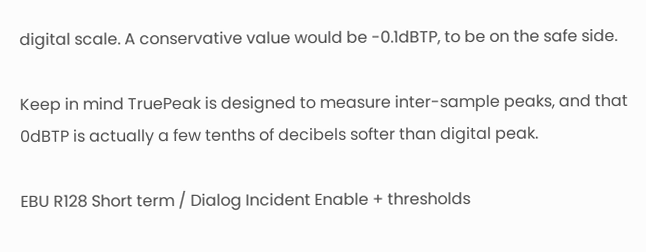digital scale. A conservative value would be -0.1dBTP, to be on the safe side.

Keep in mind TruePeak is designed to measure inter-sample peaks, and that 0dBTP is actually a few tenths of decibels softer than digital peak.

EBU R128 Short term / Dialog Incident Enable + thresholds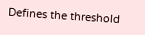Defines the threshold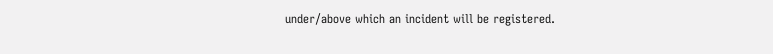under/above which an incident will be registered.